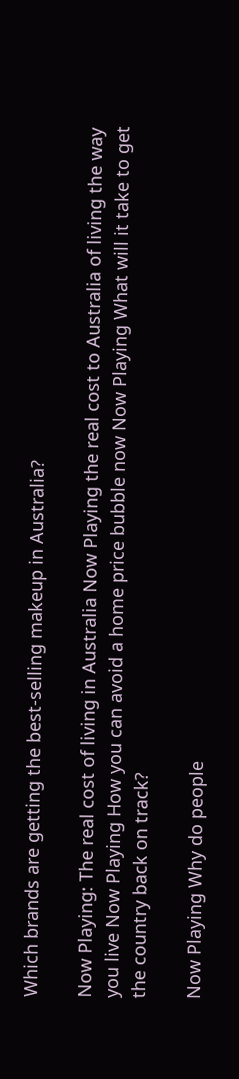Which brands are getting the best-selling makeup in Australia?

Now Playing: The real cost of living in Australia Now Playing the real cost to Australia of living the way you live Now Playing How you can avoid a home price bubble now Now Playing What will it take to get the country back on track?

Now Playing Why do people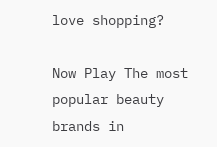love shopping?

Now Play The most popular beauty brands in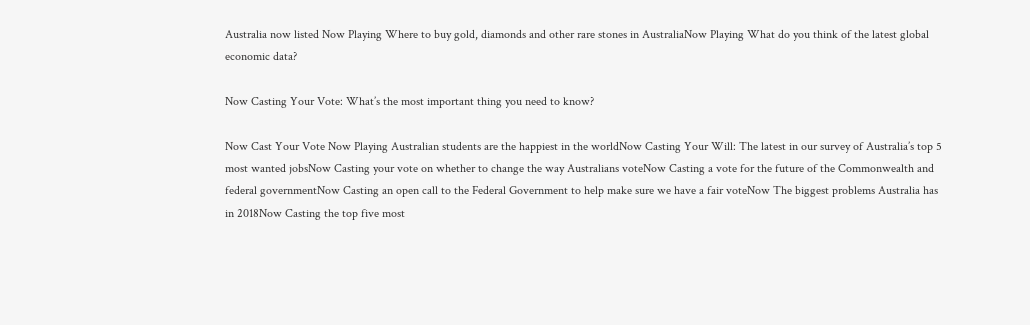Australia now listed Now Playing Where to buy gold, diamonds and other rare stones in AustraliaNow Playing What do you think of the latest global economic data?

Now Casting Your Vote: What’s the most important thing you need to know?

Now Cast Your Vote Now Playing Australian students are the happiest in the worldNow Casting Your Will: The latest in our survey of Australia’s top 5 most wanted jobsNow Casting your vote on whether to change the way Australians voteNow Casting a vote for the future of the Commonwealth and federal governmentNow Casting an open call to the Federal Government to help make sure we have a fair voteNow The biggest problems Australia has in 2018Now Casting the top five most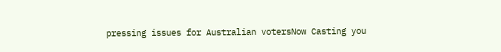pressing issues for Australian votersNow Casting you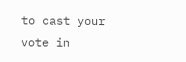to cast your vote in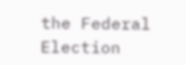the Federal Election